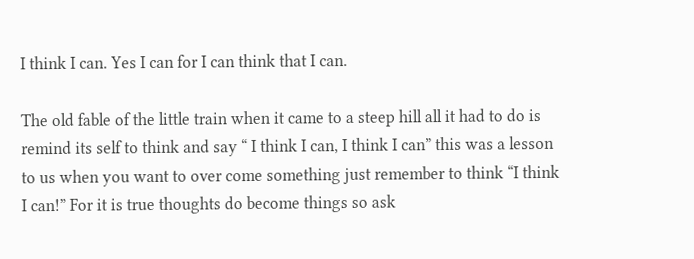I think I can. Yes I can for I can think that I can.

The old fable of the little train when it came to a steep hill all it had to do is remind its self to think and say “ I think I can, I think I can” this was a lesson to us when you want to over come something just remember to think “I think I can!” For it is true thoughts do become things so ask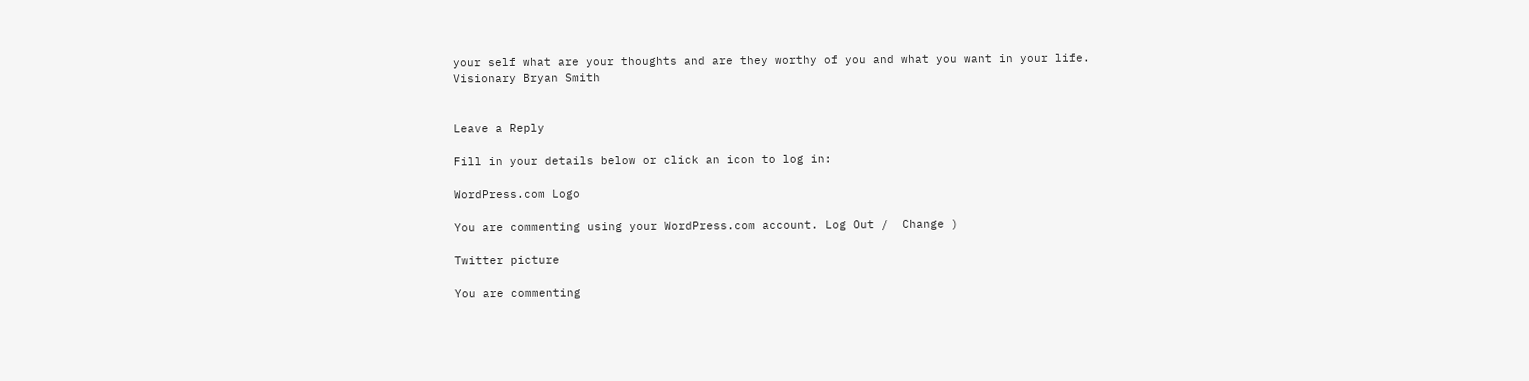your self what are your thoughts and are they worthy of you and what you want in your life.
Visionary Bryan Smith


Leave a Reply

Fill in your details below or click an icon to log in:

WordPress.com Logo

You are commenting using your WordPress.com account. Log Out /  Change )

Twitter picture

You are commenting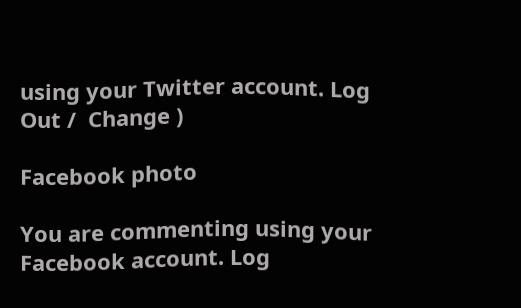using your Twitter account. Log Out /  Change )

Facebook photo

You are commenting using your Facebook account. Log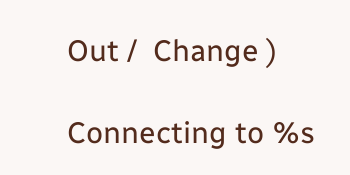Out /  Change )

Connecting to %s